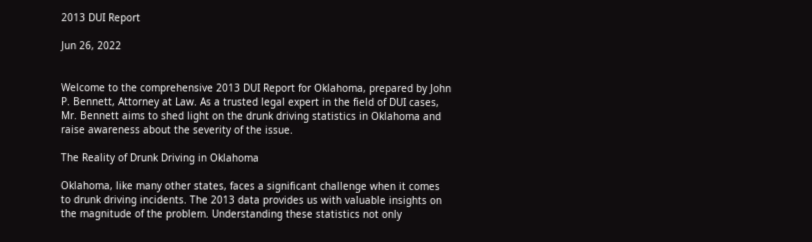2013 DUI Report

Jun 26, 2022


Welcome to the comprehensive 2013 DUI Report for Oklahoma, prepared by John P. Bennett, Attorney at Law. As a trusted legal expert in the field of DUI cases, Mr. Bennett aims to shed light on the drunk driving statistics in Oklahoma and raise awareness about the severity of the issue.

The Reality of Drunk Driving in Oklahoma

Oklahoma, like many other states, faces a significant challenge when it comes to drunk driving incidents. The 2013 data provides us with valuable insights on the magnitude of the problem. Understanding these statistics not only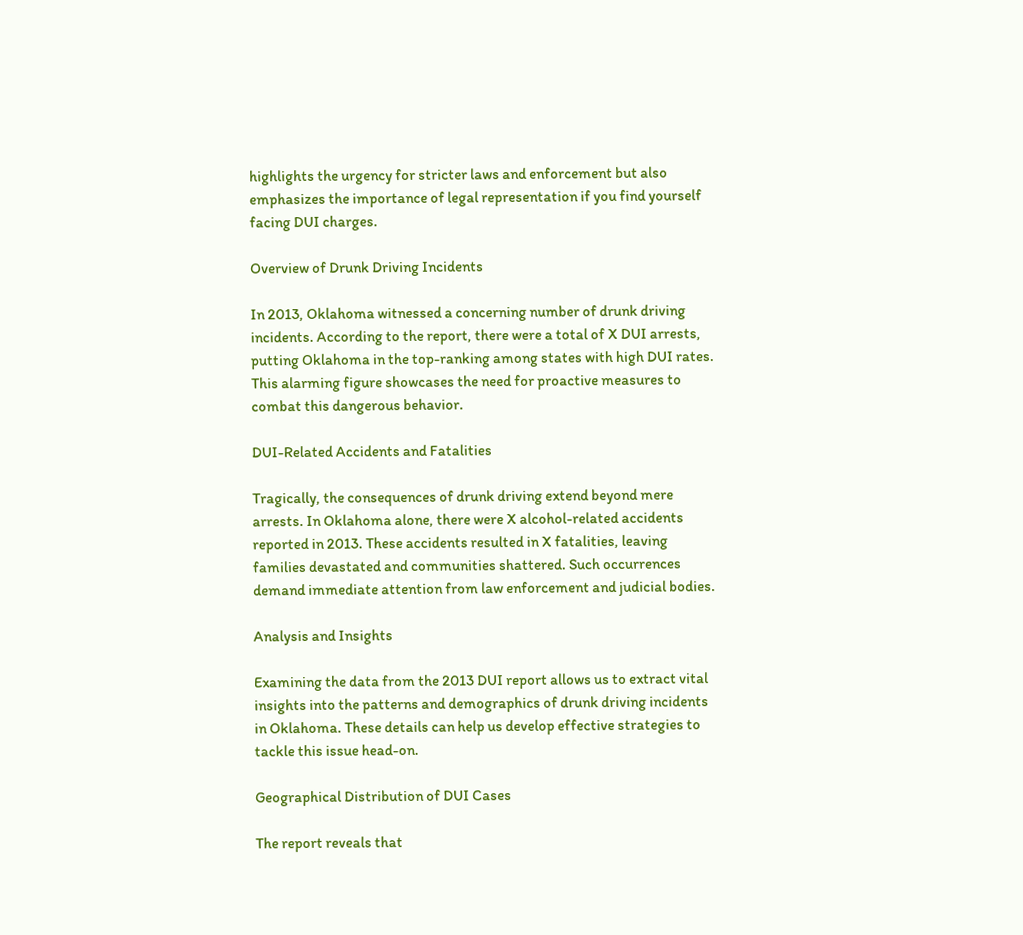highlights the urgency for stricter laws and enforcement but also emphasizes the importance of legal representation if you find yourself facing DUI charges.

Overview of Drunk Driving Incidents

In 2013, Oklahoma witnessed a concerning number of drunk driving incidents. According to the report, there were a total of X DUI arrests, putting Oklahoma in the top-ranking among states with high DUI rates. This alarming figure showcases the need for proactive measures to combat this dangerous behavior.

DUI-Related Accidents and Fatalities

Tragically, the consequences of drunk driving extend beyond mere arrests. In Oklahoma alone, there were X alcohol-related accidents reported in 2013. These accidents resulted in X fatalities, leaving families devastated and communities shattered. Such occurrences demand immediate attention from law enforcement and judicial bodies.

Analysis and Insights

Examining the data from the 2013 DUI report allows us to extract vital insights into the patterns and demographics of drunk driving incidents in Oklahoma. These details can help us develop effective strategies to tackle this issue head-on.

Geographical Distribution of DUI Cases

The report reveals that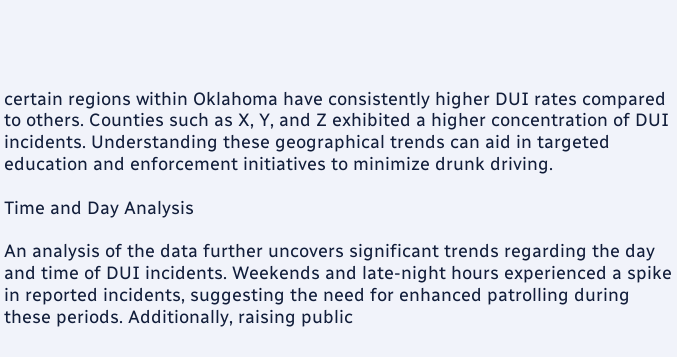certain regions within Oklahoma have consistently higher DUI rates compared to others. Counties such as X, Y, and Z exhibited a higher concentration of DUI incidents. Understanding these geographical trends can aid in targeted education and enforcement initiatives to minimize drunk driving.

Time and Day Analysis

An analysis of the data further uncovers significant trends regarding the day and time of DUI incidents. Weekends and late-night hours experienced a spike in reported incidents, suggesting the need for enhanced patrolling during these periods. Additionally, raising public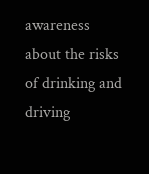awareness about the risks of drinking and driving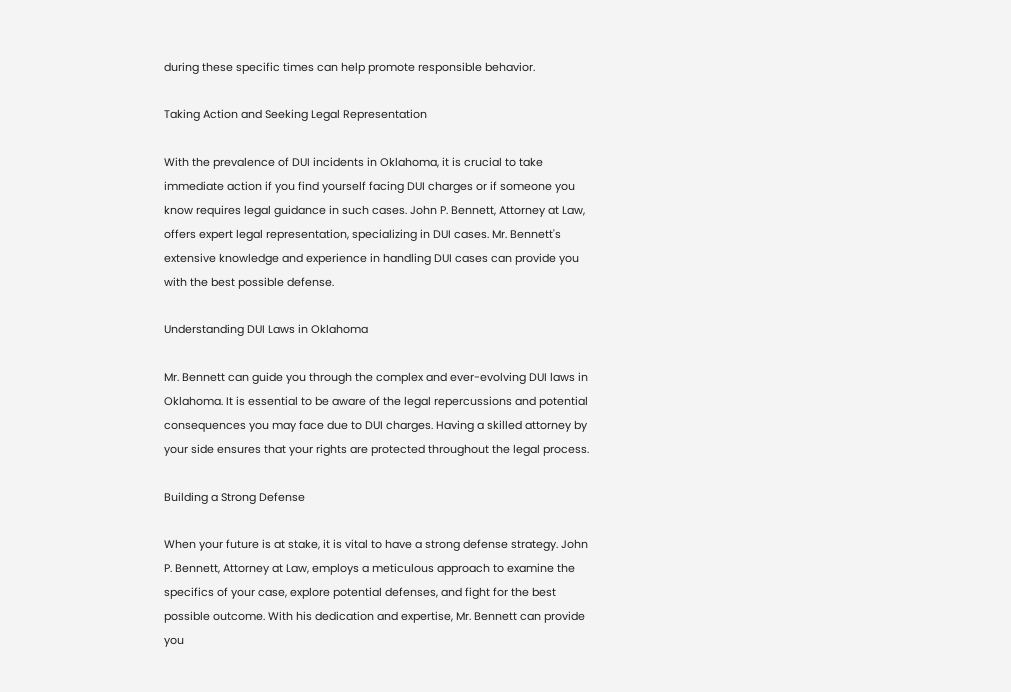during these specific times can help promote responsible behavior.

Taking Action and Seeking Legal Representation

With the prevalence of DUI incidents in Oklahoma, it is crucial to take immediate action if you find yourself facing DUI charges or if someone you know requires legal guidance in such cases. John P. Bennett, Attorney at Law, offers expert legal representation, specializing in DUI cases. Mr. Bennett's extensive knowledge and experience in handling DUI cases can provide you with the best possible defense.

Understanding DUI Laws in Oklahoma

Mr. Bennett can guide you through the complex and ever-evolving DUI laws in Oklahoma. It is essential to be aware of the legal repercussions and potential consequences you may face due to DUI charges. Having a skilled attorney by your side ensures that your rights are protected throughout the legal process.

Building a Strong Defense

When your future is at stake, it is vital to have a strong defense strategy. John P. Bennett, Attorney at Law, employs a meticulous approach to examine the specifics of your case, explore potential defenses, and fight for the best possible outcome. With his dedication and expertise, Mr. Bennett can provide you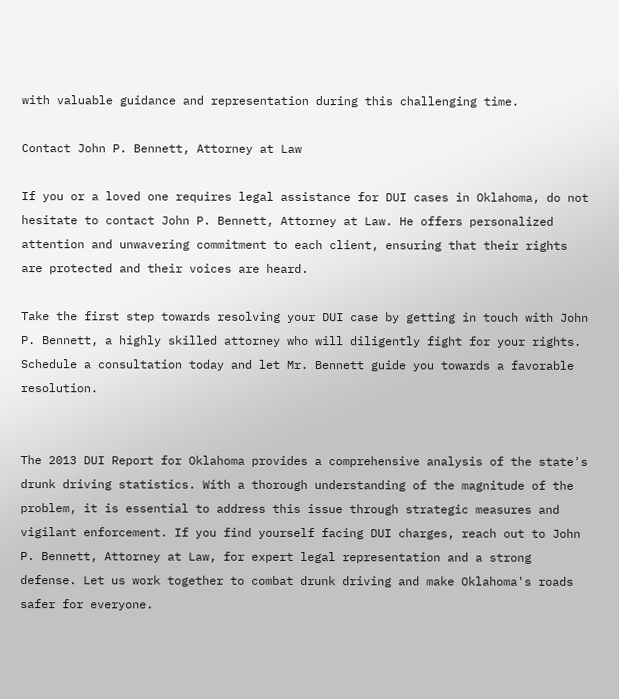with valuable guidance and representation during this challenging time.

Contact John P. Bennett, Attorney at Law

If you or a loved one requires legal assistance for DUI cases in Oklahoma, do not hesitate to contact John P. Bennett, Attorney at Law. He offers personalized attention and unwavering commitment to each client, ensuring that their rights are protected and their voices are heard.

Take the first step towards resolving your DUI case by getting in touch with John P. Bennett, a highly skilled attorney who will diligently fight for your rights. Schedule a consultation today and let Mr. Bennett guide you towards a favorable resolution.


The 2013 DUI Report for Oklahoma provides a comprehensive analysis of the state's drunk driving statistics. With a thorough understanding of the magnitude of the problem, it is essential to address this issue through strategic measures and vigilant enforcement. If you find yourself facing DUI charges, reach out to John P. Bennett, Attorney at Law, for expert legal representation and a strong defense. Let us work together to combat drunk driving and make Oklahoma's roads safer for everyone.